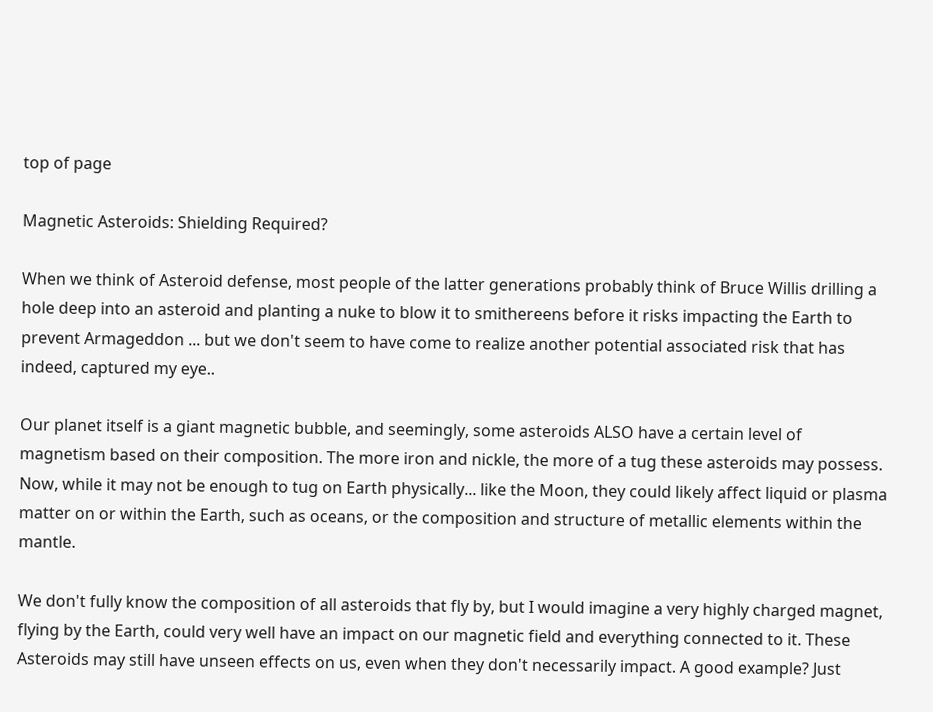top of page

Magnetic Asteroids: Shielding Required?

When we think of Asteroid defense, most people of the latter generations probably think of Bruce Willis drilling a hole deep into an asteroid and planting a nuke to blow it to smithereens before it risks impacting the Earth to prevent Armageddon ... but we don't seem to have come to realize another potential associated risk that has indeed, captured my eye..

Our planet itself is a giant magnetic bubble, and seemingly, some asteroids ALSO have a certain level of magnetism based on their composition. The more iron and nickle, the more of a tug these asteroids may possess. Now, while it may not be enough to tug on Earth physically... like the Moon, they could likely affect liquid or plasma matter on or within the Earth, such as oceans, or the composition and structure of metallic elements within the mantle.

We don't fully know the composition of all asteroids that fly by, but I would imagine a very highly charged magnet, flying by the Earth, could very well have an impact on our magnetic field and everything connected to it. These Asteroids may still have unseen effects on us, even when they don't necessarily impact. A good example? Just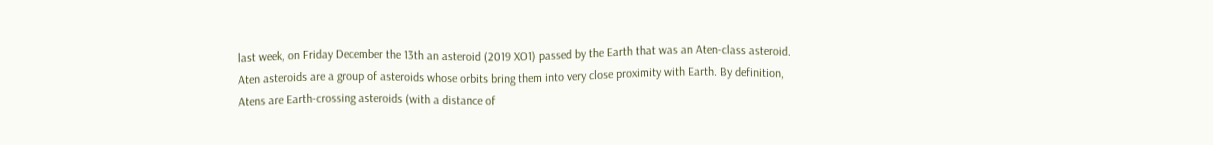last week, on Friday December the 13th an asteroid (2019 XO1) passed by the Earth that was an Aten-class asteroid. Aten asteroids are a group of asteroids whose orbits bring them into very close proximity with Earth. By definition, Atens are Earth-crossing asteroids (with a distance of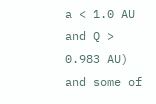a < 1.0 AU and Q > 0.983 AU) and some of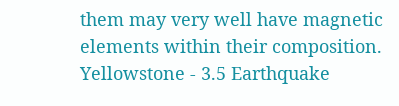them may very well have magnetic elements within their composition. Yellowstone - 3.5 Earthquake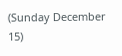(Sunday December 15)